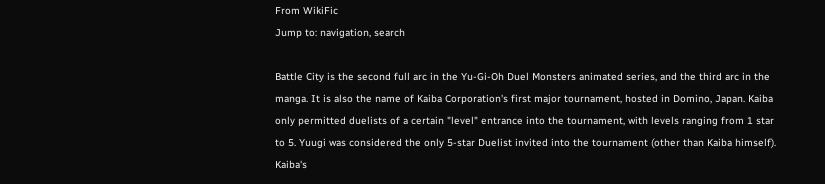From WikiFic
Jump to: navigation, search

Battle City is the second full arc in the Yu-Gi-Oh Duel Monsters animated series, and the third arc in the manga. It is also the name of Kaiba Corporation's first major tournament, hosted in Domino, Japan. Kaiba only permitted duelists of a certain "level" entrance into the tournament, with levels ranging from 1 star to 5. Yuugi was considered the only 5-star Duelist invited into the tournament (other than Kaiba himself). Kaiba's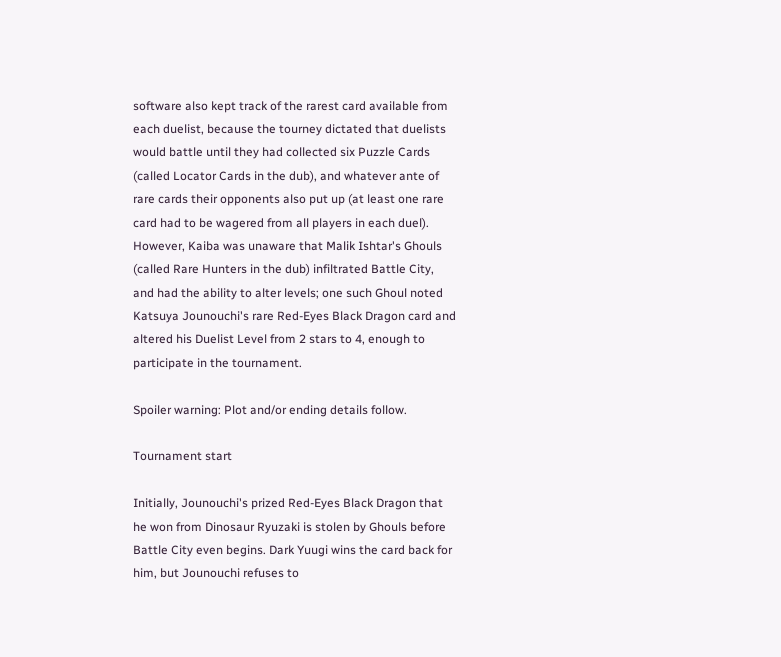software also kept track of the rarest card available from each duelist, because the tourney dictated that duelists would battle until they had collected six Puzzle Cards (called Locator Cards in the dub), and whatever ante of rare cards their opponents also put up (at least one rare card had to be wagered from all players in each duel). However, Kaiba was unaware that Malik Ishtar's Ghouls (called Rare Hunters in the dub) infiltrated Battle City, and had the ability to alter levels; one such Ghoul noted Katsuya Jounouchi's rare Red-Eyes Black Dragon card and altered his Duelist Level from 2 stars to 4, enough to participate in the tournament.

Spoiler warning: Plot and/or ending details follow.

Tournament start

Initially, Jounouchi's prized Red-Eyes Black Dragon that he won from Dinosaur Ryuzaki is stolen by Ghouls before Battle City even begins. Dark Yuugi wins the card back for him, but Jounouchi refuses to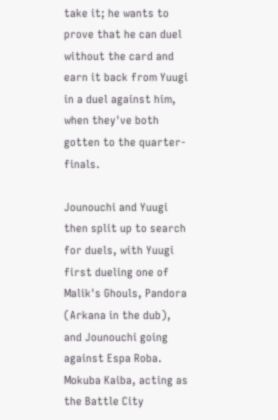take it; he wants to prove that he can duel without the card and earn it back from Yuugi in a duel against him, when they've both gotten to the quarter-finals.

Jounouchi and Yuugi then split up to search for duels, with Yuugi first dueling one of Malik's Ghouls, Pandora (Arkana in the dub), and Jounouchi going against Espa Roba. Mokuba Kaiba, acting as the Battle City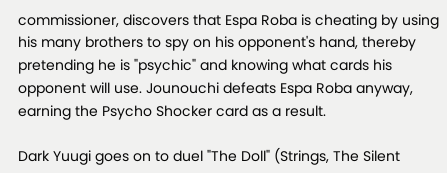commissioner, discovers that Espa Roba is cheating by using his many brothers to spy on his opponent's hand, thereby pretending he is "psychic" and knowing what cards his opponent will use. Jounouchi defeats Espa Roba anyway, earning the Psycho Shocker card as a result.

Dark Yuugi goes on to duel "The Doll" (Strings, The Silent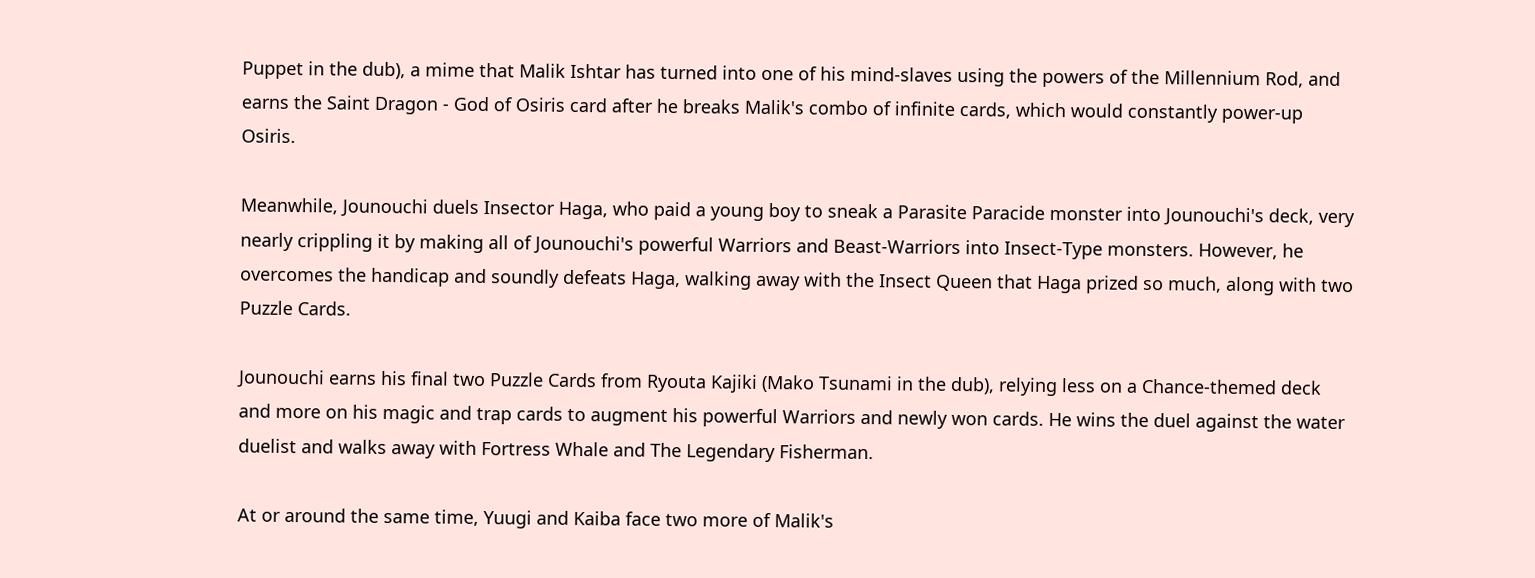Puppet in the dub), a mime that Malik Ishtar has turned into one of his mind-slaves using the powers of the Millennium Rod, and earns the Saint Dragon - God of Osiris card after he breaks Malik's combo of infinite cards, which would constantly power-up Osiris.

Meanwhile, Jounouchi duels Insector Haga, who paid a young boy to sneak a Parasite Paracide monster into Jounouchi's deck, very nearly crippling it by making all of Jounouchi's powerful Warriors and Beast-Warriors into Insect-Type monsters. However, he overcomes the handicap and soundly defeats Haga, walking away with the Insect Queen that Haga prized so much, along with two Puzzle Cards.

Jounouchi earns his final two Puzzle Cards from Ryouta Kajiki (Mako Tsunami in the dub), relying less on a Chance-themed deck and more on his magic and trap cards to augment his powerful Warriors and newly won cards. He wins the duel against the water duelist and walks away with Fortress Whale and The Legendary Fisherman.

At or around the same time, Yuugi and Kaiba face two more of Malik's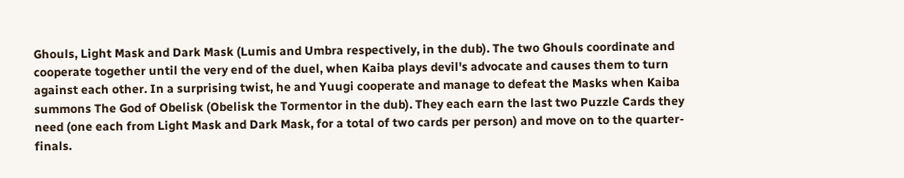Ghouls, Light Mask and Dark Mask (Lumis and Umbra respectively, in the dub). The two Ghouls coordinate and cooperate together until the very end of the duel, when Kaiba plays devil's advocate and causes them to turn against each other. In a surprising twist, he and Yuugi cooperate and manage to defeat the Masks when Kaiba summons The God of Obelisk (Obelisk the Tormentor in the dub). They each earn the last two Puzzle Cards they need (one each from Light Mask and Dark Mask, for a total of two cards per person) and move on to the quarter-finals.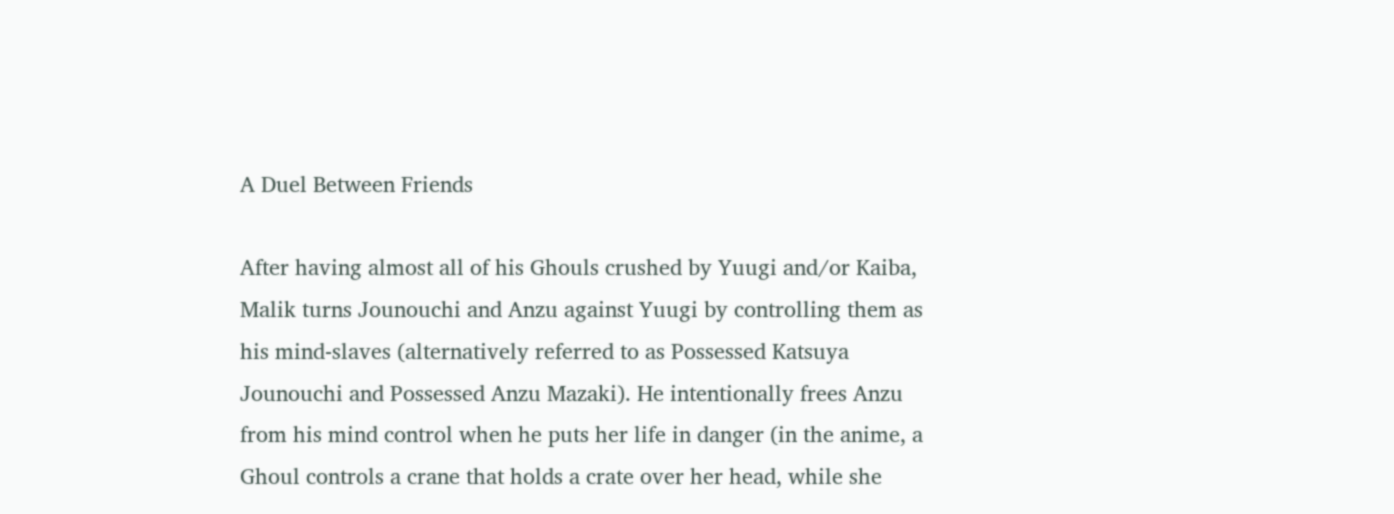A Duel Between Friends

After having almost all of his Ghouls crushed by Yuugi and/or Kaiba, Malik turns Jounouchi and Anzu against Yuugi by controlling them as his mind-slaves (alternatively referred to as Possessed Katsuya Jounouchi and Possessed Anzu Mazaki). He intentionally frees Anzu from his mind control when he puts her life in danger (in the anime, a Ghoul controls a crane that holds a crate over her head, while she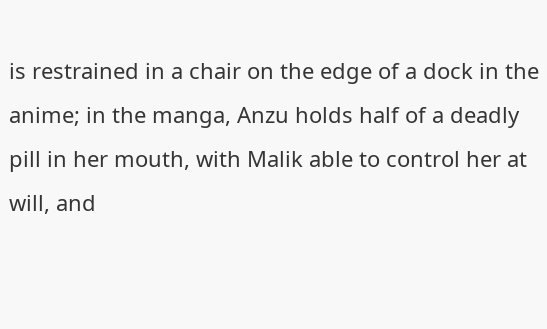is restrained in a chair on the edge of a dock in the anime; in the manga, Anzu holds half of a deadly pill in her mouth, with Malik able to control her at will, and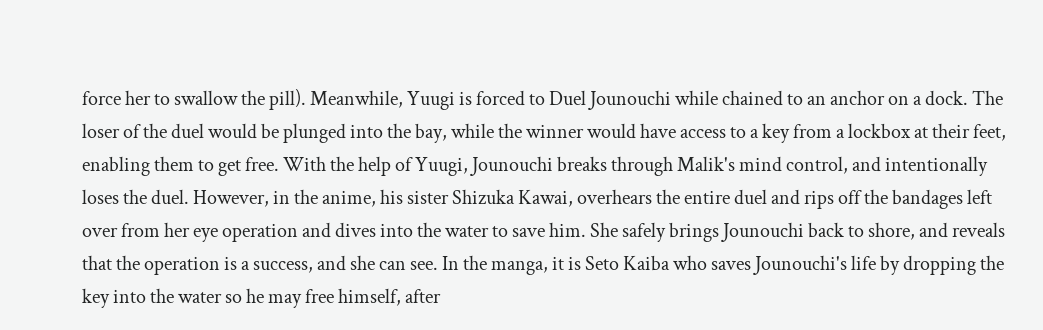force her to swallow the pill). Meanwhile, Yuugi is forced to Duel Jounouchi while chained to an anchor on a dock. The loser of the duel would be plunged into the bay, while the winner would have access to a key from a lockbox at their feet, enabling them to get free. With the help of Yuugi, Jounouchi breaks through Malik's mind control, and intentionally loses the duel. However, in the anime, his sister Shizuka Kawai, overhears the entire duel and rips off the bandages left over from her eye operation and dives into the water to save him. She safely brings Jounouchi back to shore, and reveals that the operation is a success, and she can see. In the manga, it is Seto Kaiba who saves Jounouchi's life by dropping the key into the water so he may free himself, after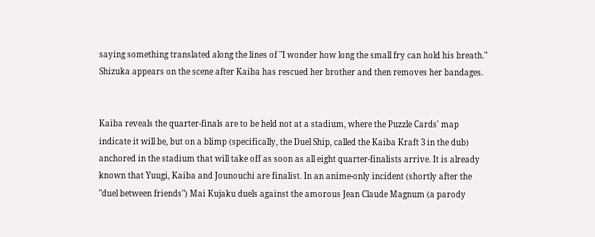saying something translated along the lines of "I wonder how long the small fry can hold his breath." Shizuka appears on the scene after Kaiba has rescued her brother and then removes her bandages.


Kaiba reveals the quarter-finals are to be held not at a stadium, where the Puzzle Cards' map indicate it will be, but on a blimp (specifically, the Duel Ship, called the Kaiba Kraft 3 in the dub) anchored in the stadium that will take off as soon as all eight quarter-finalists arrive. It is already known that Yuugi, Kaiba and Jounouchi are finalist. In an anime-only incident (shortly after the "duel between friends") Mai Kujaku duels against the amorous Jean Claude Magnum (a parody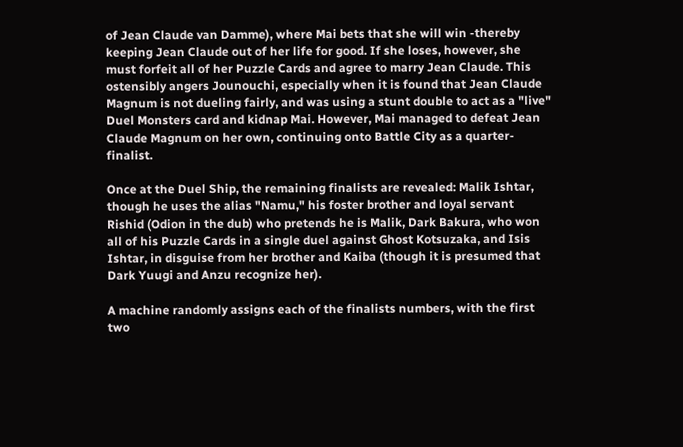of Jean Claude van Damme), where Mai bets that she will win -thereby keeping Jean Claude out of her life for good. If she loses, however, she must forfeit all of her Puzzle Cards and agree to marry Jean Claude. This ostensibly angers Jounouchi, especially when it is found that Jean Claude Magnum is not dueling fairly, and was using a stunt double to act as a "live" Duel Monsters card and kidnap Mai. However, Mai managed to defeat Jean Claude Magnum on her own, continuing onto Battle City as a quarter-finalist.

Once at the Duel Ship, the remaining finalists are revealed: Malik Ishtar, though he uses the alias "Namu," his foster brother and loyal servant Rishid (Odion in the dub) who pretends he is Malik, Dark Bakura, who won all of his Puzzle Cards in a single duel against Ghost Kotsuzaka, and Isis Ishtar, in disguise from her brother and Kaiba (though it is presumed that Dark Yuugi and Anzu recognize her).

A machine randomly assigns each of the finalists numbers, with the first two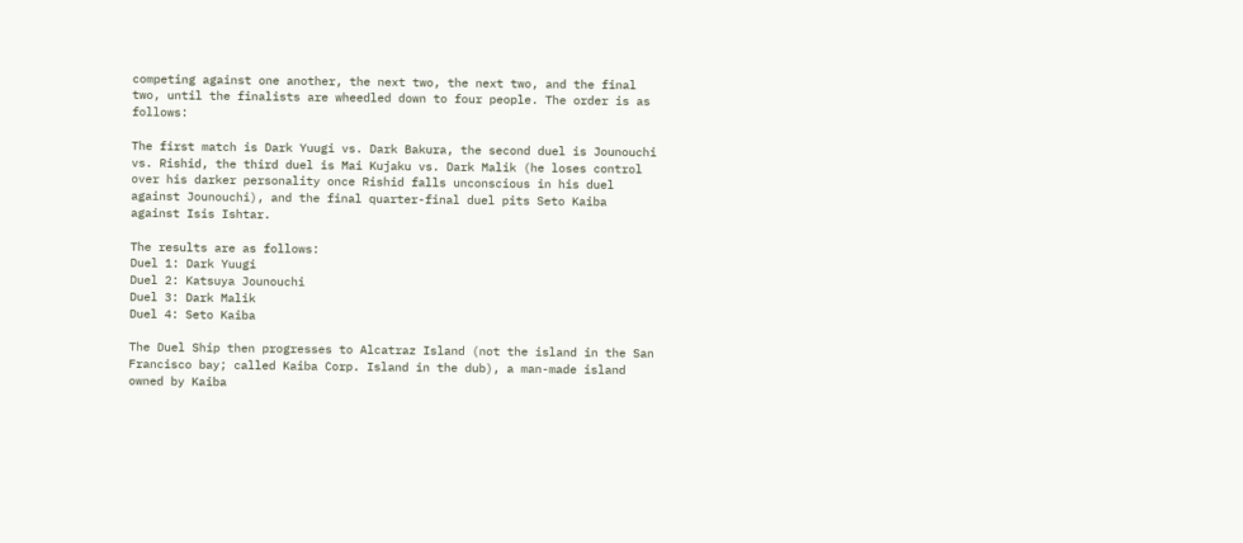competing against one another, the next two, the next two, and the final two, until the finalists are wheedled down to four people. The order is as follows:

The first match is Dark Yuugi vs. Dark Bakura, the second duel is Jounouchi vs. Rishid, the third duel is Mai Kujaku vs. Dark Malik (he loses control over his darker personality once Rishid falls unconscious in his duel against Jounouchi), and the final quarter-final duel pits Seto Kaiba against Isis Ishtar.

The results are as follows:
Duel 1: Dark Yuugi
Duel 2: Katsuya Jounouchi
Duel 3: Dark Malik
Duel 4: Seto Kaiba

The Duel Ship then progresses to Alcatraz Island (not the island in the San Francisco bay; called Kaiba Corp. Island in the dub), a man-made island owned by Kaiba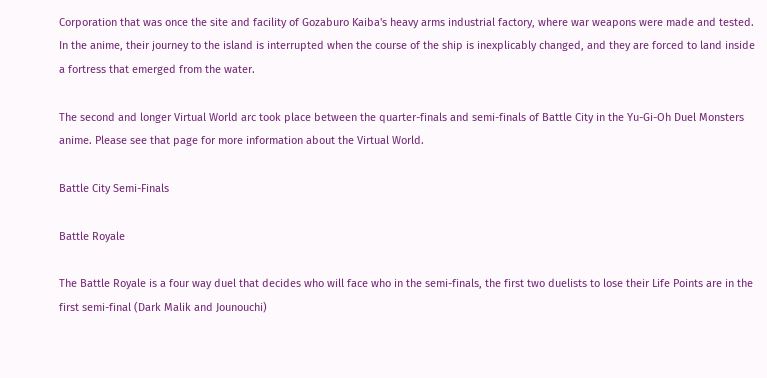Corporation that was once the site and facility of Gozaburo Kaiba's heavy arms industrial factory, where war weapons were made and tested. In the anime, their journey to the island is interrupted when the course of the ship is inexplicably changed, and they are forced to land inside a fortress that emerged from the water.

The second and longer Virtual World arc took place between the quarter-finals and semi-finals of Battle City in the Yu-Gi-Oh Duel Monsters anime. Please see that page for more information about the Virtual World.

Battle City Semi-Finals

Battle Royale

The Battle Royale is a four way duel that decides who will face who in the semi-finals, the first two duelists to lose their Life Points are in the first semi-final (Dark Malik and Jounouchi)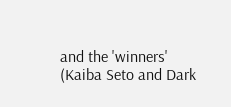and the 'winners' (Kaiba Seto and Dark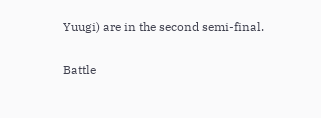Yuugi) are in the second semi-final.

Battle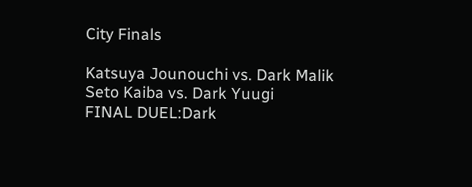City Finals

Katsuya Jounouchi vs. Dark Malik
Seto Kaiba vs. Dark Yuugi
FINAL DUEL:Dark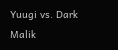Yuugi vs. Dark Malik